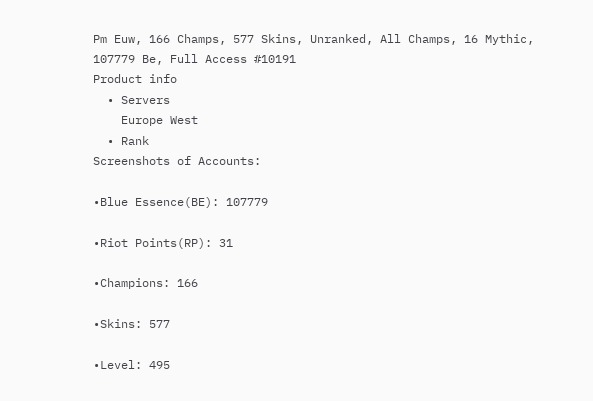Pm Euw, 166 Champs, 577 Skins, Unranked, All Champs, 16 Mythic, 107779 Be, Full Access #10191
Product info
  • Servers
    Europe West
  • Rank
Screenshots of Accounts:

•Blue Essence(BE): 107779

•Riot Points(RP): 31

•Champions: 166

•Skins: 577

•Level: 495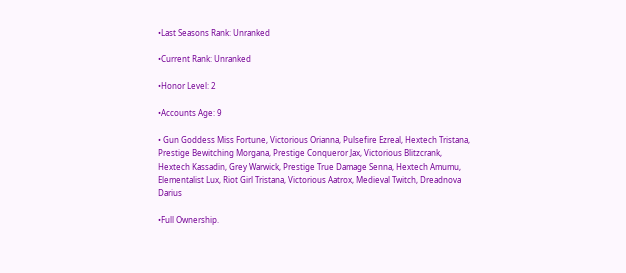•Last Seasons Rank: Unranked

•Current Rank: Unranked

•Honor Level: 2

•Accounts Age: 9

• Gun Goddess Miss Fortune, Victorious Orianna, Pulsefire Ezreal, Hextech Tristana, Prestige Bewitching Morgana, Prestige Conqueror Jax, Victorious Blitzcrank, Hextech Kassadin, Grey Warwick, Prestige True Damage Senna, Hextech Amumu, Elementalist Lux, Riot Girl Tristana, Victorious Aatrox, Medieval Twitch, Dreadnova Darius

•Full Ownership.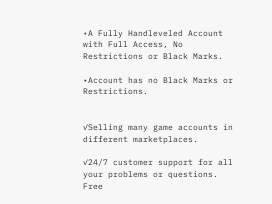•A Fully Handleveled Account with Full Access, No Restrictions or Black Marks.

•Account has no Black Marks or Restrictions.


✓Selling many game accounts in different marketplaces.

✓24/7 customer support for all your problems or questions.
Free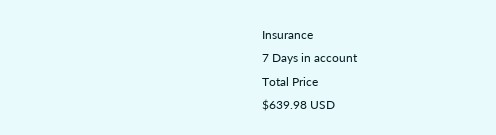Insurance
7 Days in account
Total Price
$639.98 USD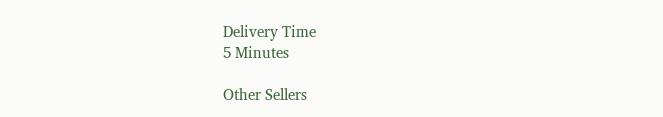Delivery Time
5 Minutes

Other Sellers